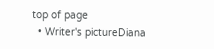top of page
  • Writer's pictureDiana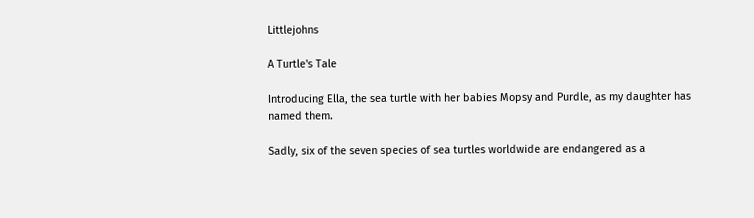Littlejohns

A Turtle's Tale

Introducing Ella, the sea turtle with her babies Mopsy and Purdle, as my daughter has named them.

Sadly, six of the seven species of sea turtles worldwide are endangered as a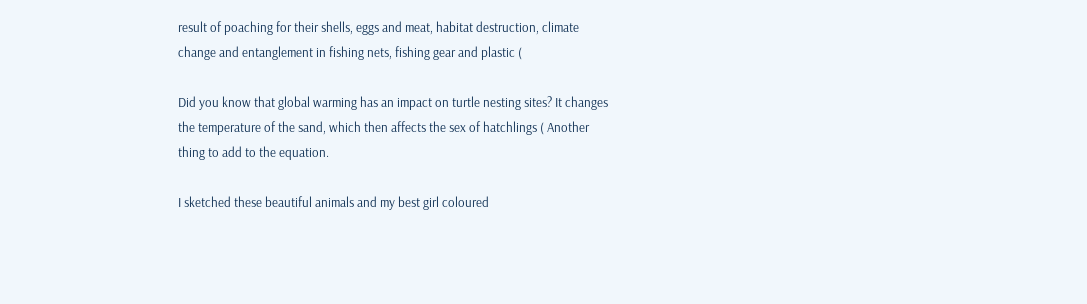result of poaching for their shells, eggs and meat, habitat destruction, climate change and entanglement in fishing nets, fishing gear and plastic (

Did you know that global warming has an impact on turtle nesting sites? It changes the temperature of the sand, which then affects the sex of hatchlings ( Another thing to add to the equation.

I sketched these beautiful animals and my best girl coloured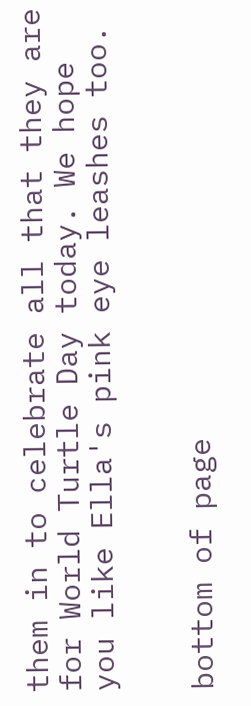them in to celebrate all that they are for World Turtle Day today. We hope you like Ella's pink eye leashes too.


bottom of page